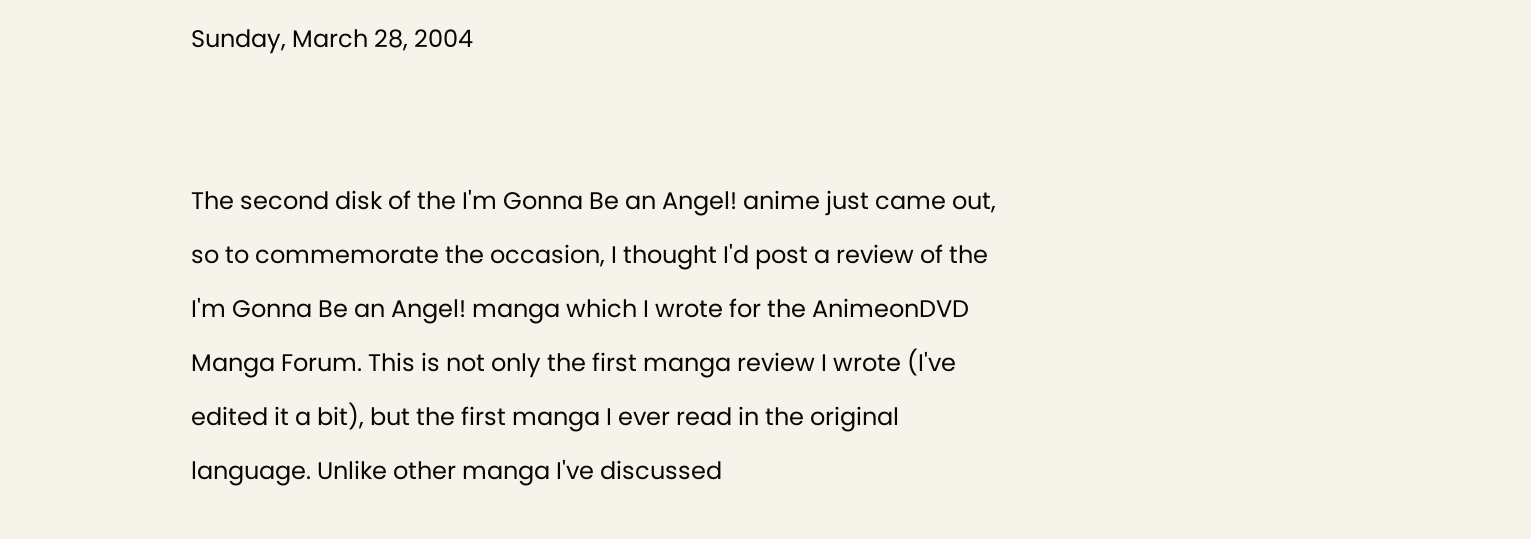Sunday, March 28, 2004


The second disk of the I'm Gonna Be an Angel! anime just came out, so to commemorate the occasion, I thought I'd post a review of the I'm Gonna Be an Angel! manga which I wrote for the AnimeonDVD Manga Forum. This is not only the first manga review I wrote (I've edited it a bit), but the first manga I ever read in the original language. Unlike other manga I've discussed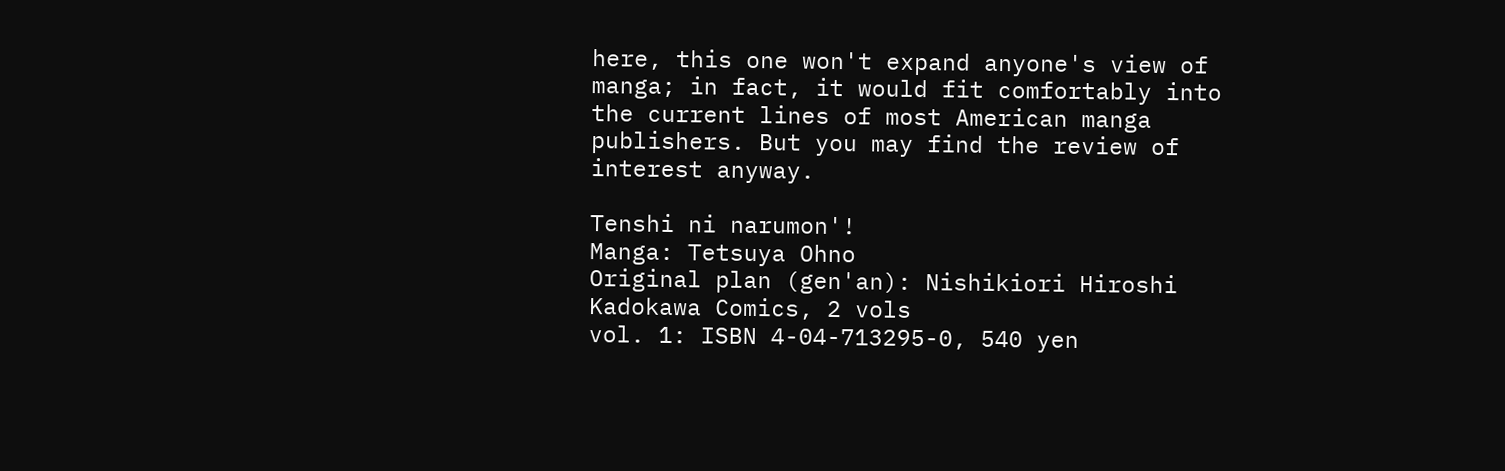here, this one won't expand anyone's view of manga; in fact, it would fit comfortably into the current lines of most American manga publishers. But you may find the review of interest anyway.

Tenshi ni narumon'!
Manga: Tetsuya Ohno
Original plan (gen'an): Nishikiori Hiroshi
Kadokawa Comics, 2 vols
vol. 1: ISBN 4-04-713295-0, 540 yen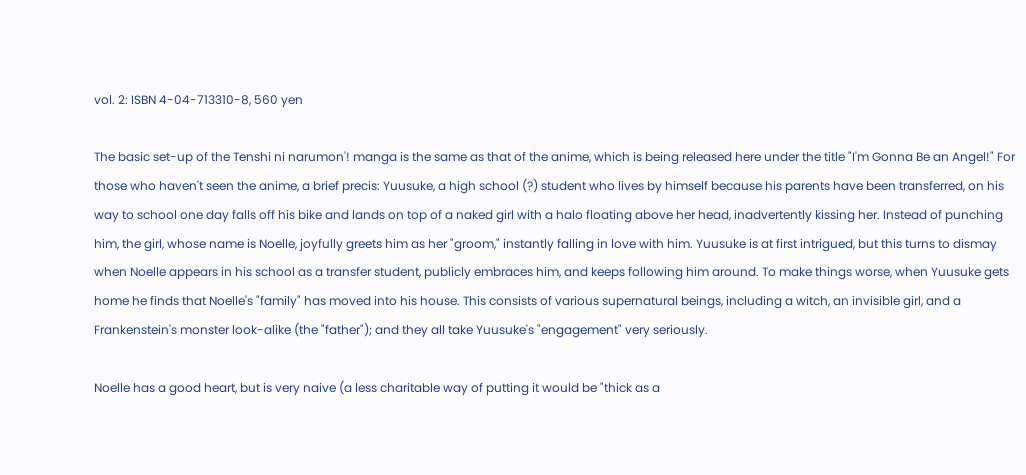vol. 2: ISBN 4-04-713310-8, 560 yen

The basic set-up of the Tenshi ni narumon'! manga is the same as that of the anime, which is being released here under the title "I'm Gonna Be an Angel!" For those who haven't seen the anime, a brief precis: Yuusuke, a high school (?) student who lives by himself because his parents have been transferred, on his way to school one day falls off his bike and lands on top of a naked girl with a halo floating above her head, inadvertently kissing her. Instead of punching him, the girl, whose name is Noelle, joyfully greets him as her "groom," instantly falling in love with him. Yuusuke is at first intrigued, but this turns to dismay when Noelle appears in his school as a transfer student, publicly embraces him, and keeps following him around. To make things worse, when Yuusuke gets home he finds that Noelle's "family" has moved into his house. This consists of various supernatural beings, including a witch, an invisible girl, and a Frankenstein's monster look-alike (the "father"); and they all take Yuusuke's "engagement" very seriously.

Noelle has a good heart, but is very naive (a less charitable way of putting it would be "thick as a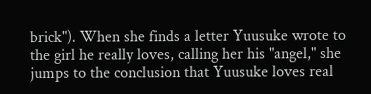brick"). When she finds a letter Yuusuke wrote to the girl he really loves, calling her his "angel," she jumps to the conclusion that Yuusuke loves real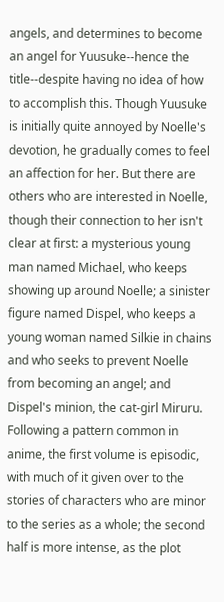angels, and determines to become an angel for Yuusuke--hence the title--despite having no idea of how to accomplish this. Though Yuusuke is initially quite annoyed by Noelle's devotion, he gradually comes to feel an affection for her. But there are others who are interested in Noelle, though their connection to her isn't clear at first: a mysterious young man named Michael, who keeps showing up around Noelle; a sinister figure named Dispel, who keeps a young woman named Silkie in chains and who seeks to prevent Noelle from becoming an angel; and Dispel's minion, the cat-girl Miruru. Following a pattern common in anime, the first volume is episodic, with much of it given over to the stories of characters who are minor to the series as a whole; the second half is more intense, as the plot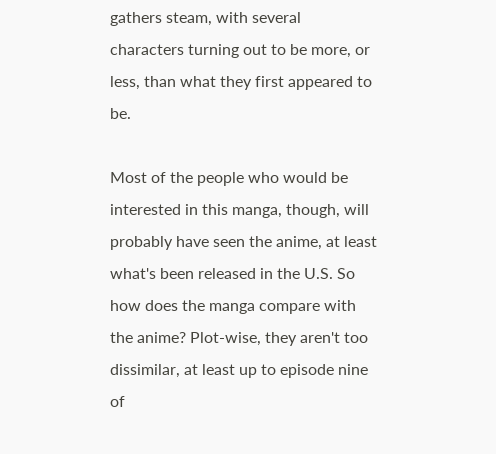gathers steam, with several characters turning out to be more, or less, than what they first appeared to be.

Most of the people who would be interested in this manga, though, will probably have seen the anime, at least what's been released in the U.S. So how does the manga compare with the anime? Plot-wise, they aren't too dissimilar, at least up to episode nine of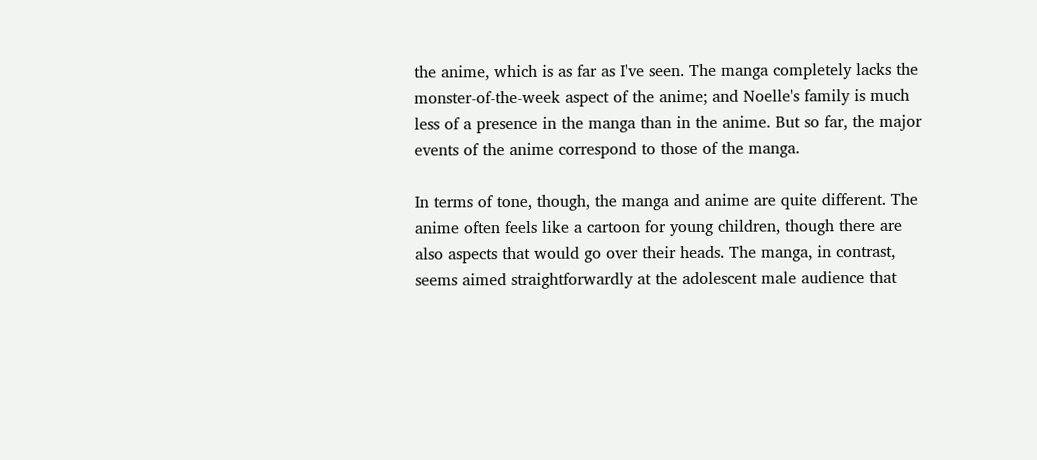the anime, which is as far as I've seen. The manga completely lacks the monster-of-the-week aspect of the anime; and Noelle's family is much less of a presence in the manga than in the anime. But so far, the major events of the anime correspond to those of the manga.

In terms of tone, though, the manga and anime are quite different. The anime often feels like a cartoon for young children, though there are also aspects that would go over their heads. The manga, in contrast, seems aimed straightforwardly at the adolescent male audience that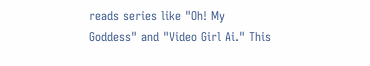reads series like "Oh! My Goddess" and "Video Girl Ai." This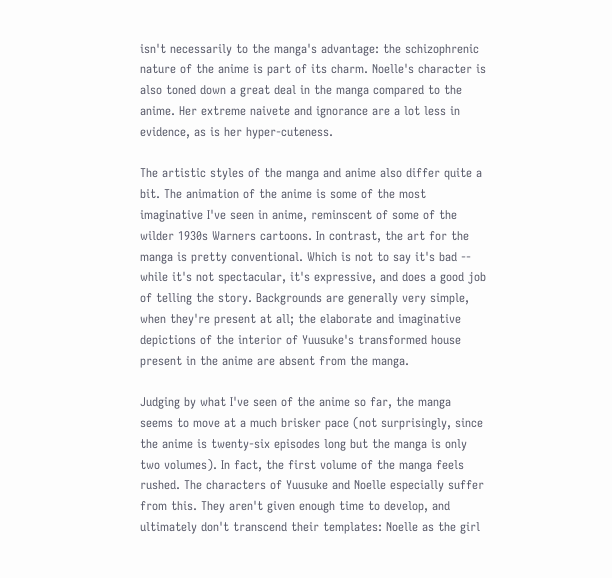isn't necessarily to the manga's advantage: the schizophrenic nature of the anime is part of its charm. Noelle's character is also toned down a great deal in the manga compared to the anime. Her extreme naivete and ignorance are a lot less in evidence, as is her hyper-cuteness.

The artistic styles of the manga and anime also differ quite a bit. The animation of the anime is some of the most imaginative I've seen in anime, reminscent of some of the wilder 1930s Warners cartoons. In contrast, the art for the manga is pretty conventional. Which is not to say it's bad -- while it's not spectacular, it's expressive, and does a good job of telling the story. Backgrounds are generally very simple, when they're present at all; the elaborate and imaginative depictions of the interior of Yuusuke's transformed house present in the anime are absent from the manga.

Judging by what I've seen of the anime so far, the manga seems to move at a much brisker pace (not surprisingly, since the anime is twenty-six episodes long but the manga is only two volumes). In fact, the first volume of the manga feels rushed. The characters of Yuusuke and Noelle especially suffer from this. They aren't given enough time to develop, and ultimately don't transcend their templates: Noelle as the girl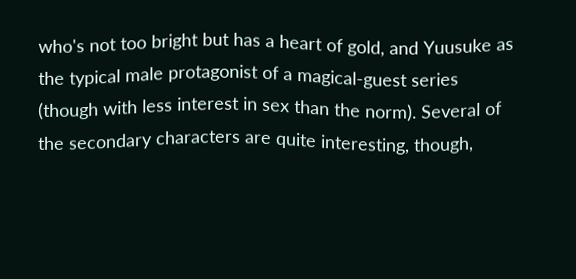who's not too bright but has a heart of gold, and Yuusuke as the typical male protagonist of a magical-guest series (though with less interest in sex than the norm). Several of the secondary characters are quite interesting, though,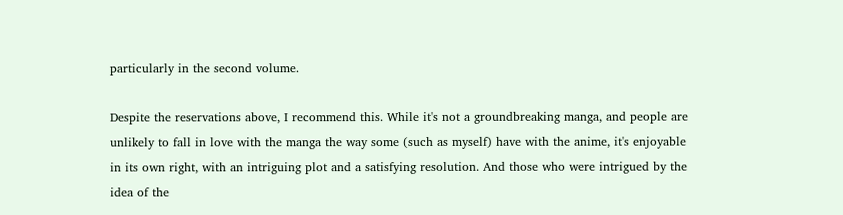particularly in the second volume.

Despite the reservations above, I recommend this. While it's not a groundbreaking manga, and people are unlikely to fall in love with the manga the way some (such as myself) have with the anime, it's enjoyable in its own right, with an intriguing plot and a satisfying resolution. And those who were intrigued by the idea of the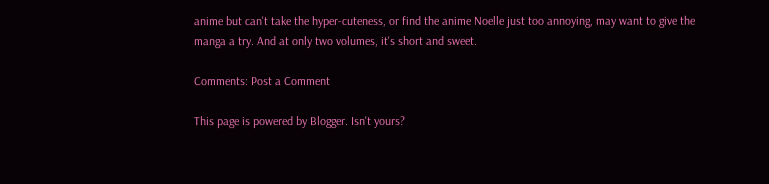anime but can't take the hyper-cuteness, or find the anime Noelle just too annoying, may want to give the manga a try. And at only two volumes, it's short and sweet.

Comments: Post a Comment

This page is powered by Blogger. Isn't yours?